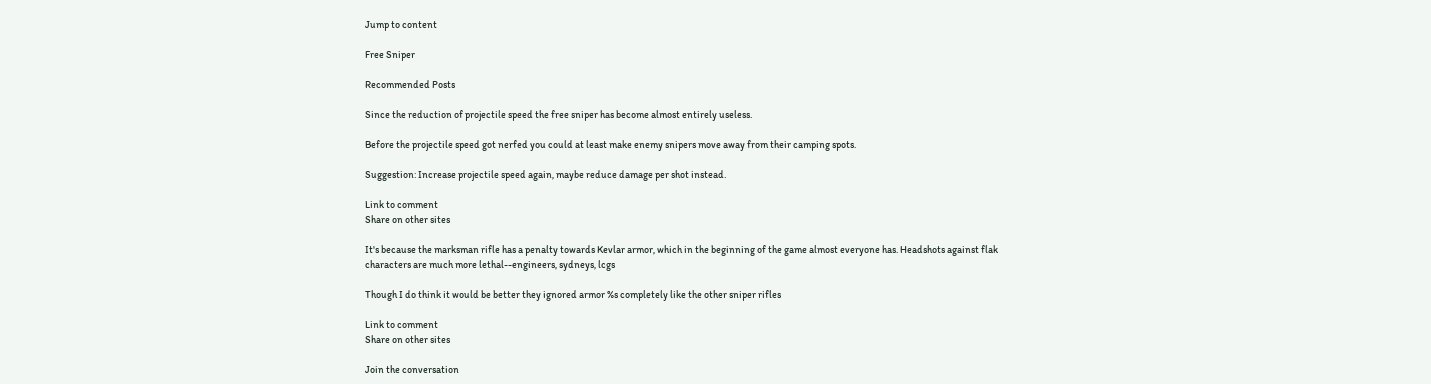Jump to content

Free Sniper

Recommended Posts

Since the reduction of projectile speed the free sniper has become almost entirely useless.

Before the projectile speed got nerfed you could at least make enemy snipers move away from their camping spots.

Suggestion: Increase projectile speed again, maybe reduce damage per shot instead.

Link to comment
Share on other sites

It's because the marksman rifle has a penalty towards Kevlar armor, which in the beginning of the game almost everyone has. Headshots against flak characters are much more lethal--engineers, sydneys, lcgs

Though I do think it would be better they ignored armor %s completely like the other sniper rifles

Link to comment
Share on other sites

Join the conversation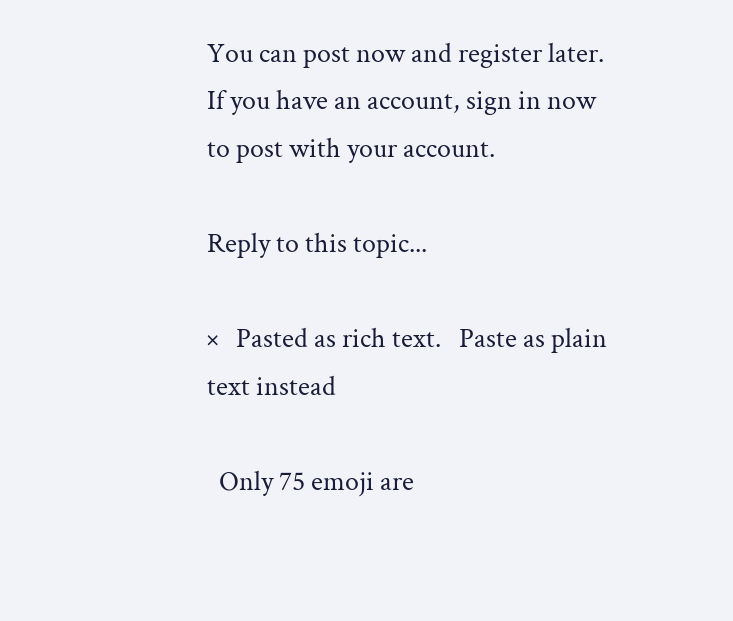You can post now and register later. If you have an account, sign in now to post with your account.

Reply to this topic...

×   Pasted as rich text.   Paste as plain text instead

  Only 75 emoji are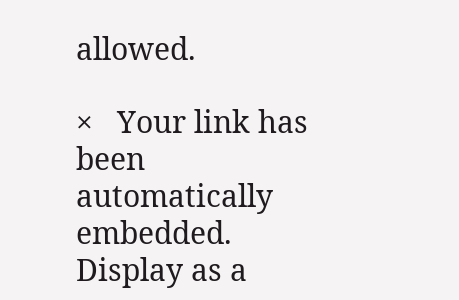allowed.

×   Your link has been automatically embedded.   Display as a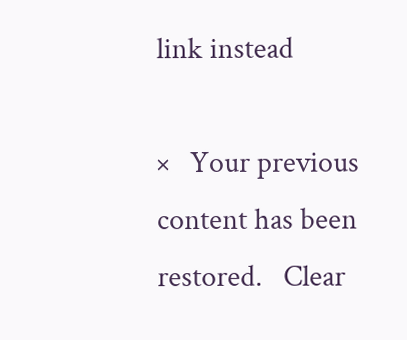link instead

×   Your previous content has been restored.   Clear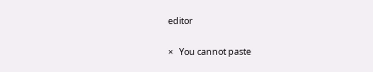editor

×   You cannot paste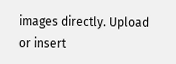images directly. Upload or insert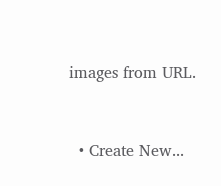images from URL.


  • Create New...